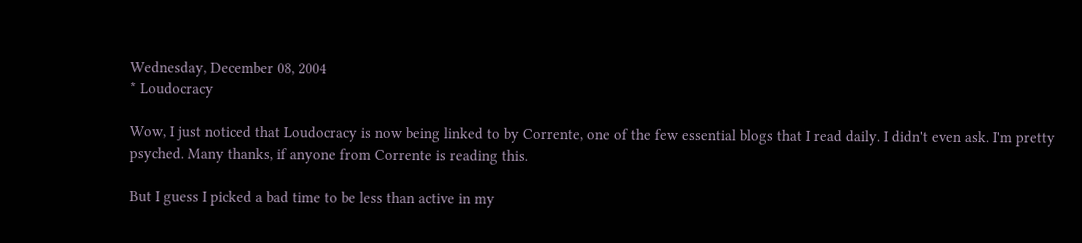Wednesday, December 08, 2004
* Loudocracy

Wow, I just noticed that Loudocracy is now being linked to by Corrente, one of the few essential blogs that I read daily. I didn't even ask. I'm pretty psyched. Many thanks, if anyone from Corrente is reading this.

But I guess I picked a bad time to be less than active in my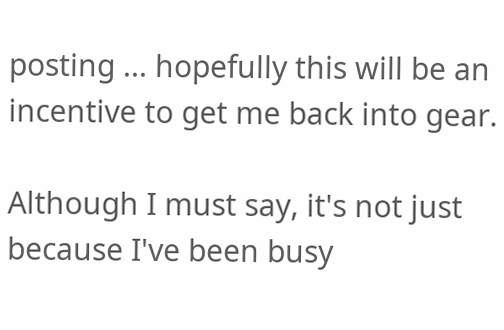posting ... hopefully this will be an incentive to get me back into gear.

Although I must say, it's not just because I've been busy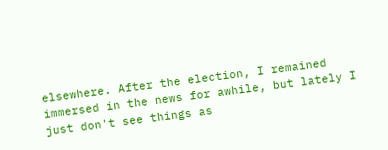elsewhere. After the election, I remained immersed in the news for awhile, but lately I just don't see things as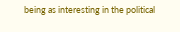being as interesting in the political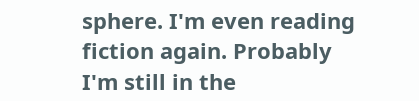sphere. I'm even reading fiction again. Probably I'm still in the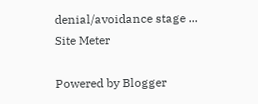denial/avoidance stage ...
Site Meter

Powered by Blogger